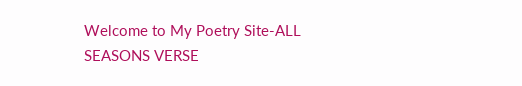Welcome to My Poetry Site-ALL SEASONS VERSE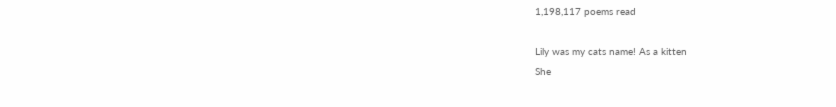1,198,117 poems read

Lily was my cats name! As a kitten
She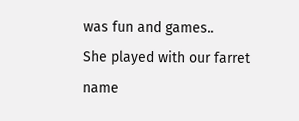was fun and games..
She played with our farret name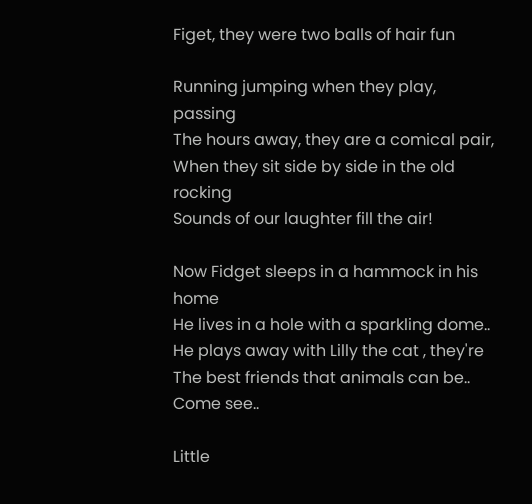Figet, they were two balls of hair fun

Running jumping when they play, passing
The hours away, they are a comical pair,
When they sit side by side in the old rocking
Sounds of our laughter fill the air!

Now Fidget sleeps in a hammock in his home
He lives in a hole with a sparkling dome..
He plays away with Lilly the cat , they're
The best friends that animals can be..
Come see..

Little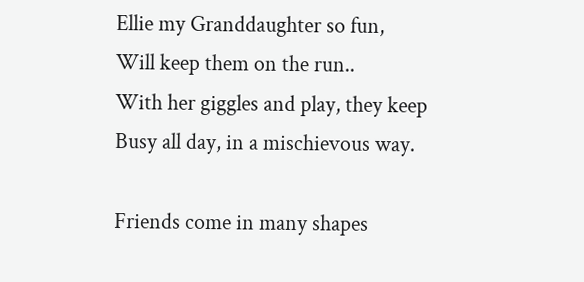Ellie my Granddaughter so fun,
Will keep them on the run..
With her giggles and play, they keep
Busy all day, in a mischievous way.

Friends come in many shapes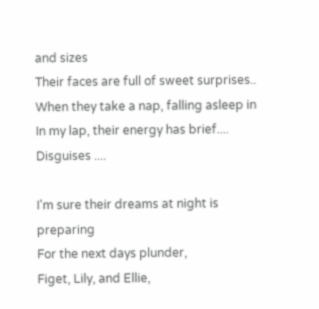and sizes
Their faces are full of sweet surprises..
When they take a nap, falling asleep in
In my lap, their energy has brief....
Disguises ....

I'm sure their dreams at night is preparing
For the next days plunder,
Figet, Lily, and Ellie,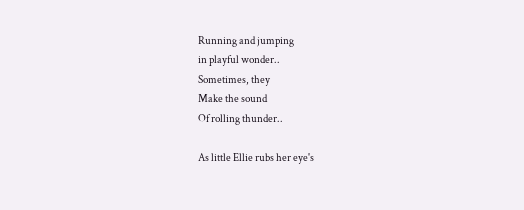Running and jumping
in playful wonder..
Sometimes, they
Make the sound
Of rolling thunder..

As little Ellie rubs her eye's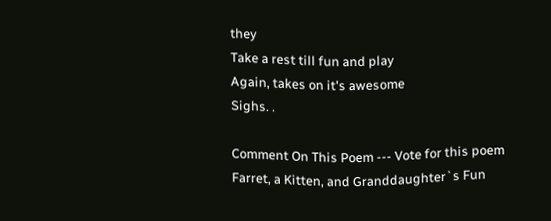they
Take a rest till fun and play
Again, takes on it's awesome
Sighs. .

Comment On This Poem --- Vote for this poem
Farret, a Kitten, and Granddaughter`s Fun